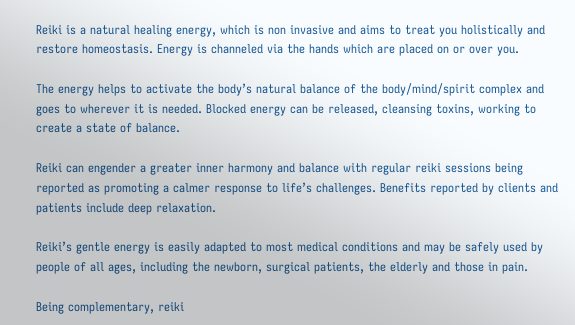Reiki is a natural healing energy, which is non invasive and aims to treat you holistically and restore homeostasis. Energy is channeled via the hands which are placed on or over you.

The energy helps to activate the body’s natural balance of the body/mind/spirit complex and goes to wherever it is needed. Blocked energy can be released, cleansing toxins, working to create a state of balance.

Reiki can engender a greater inner harmony and balance with regular reiki sessions being reported as promoting a calmer response to life’s challenges. Benefits reported by clients and patients include deep relaxation.

Reiki’s gentle energy is easily adapted to most medical conditions and may be safely used by people of all ages, including the newborn, surgical patients, the elderly and those in pain.

Being complementary, reiki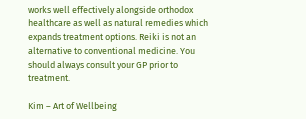works well effectively alongside orthodox healthcare as well as natural remedies which expands treatment options. Reiki is not an alternative to conventional medicine. You should always consult your GP prior to treatment.

Kim – Art of Wellbeing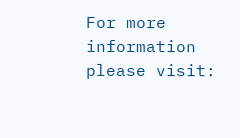For more information please visit: